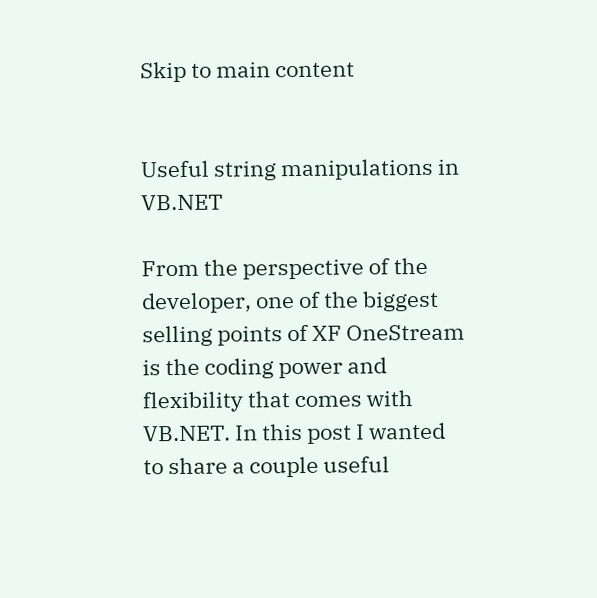Skip to main content


Useful string manipulations in VB.NET

From the perspective of the developer, one of the biggest selling points of XF OneStream is the coding power and flexibility that comes with VB.NET. In this post I wanted to share a couple useful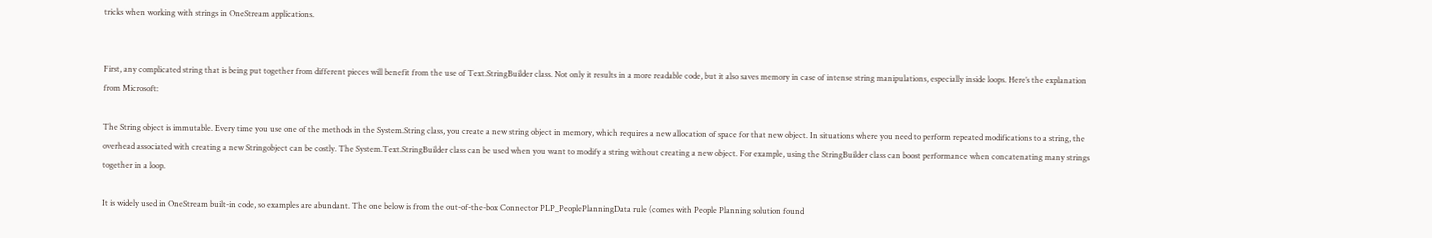tricks when working with strings in OneStream applications.


First, any complicated string that is being put together from different pieces will benefit from the use of Text.StringBuilder class. Not only it results in a more readable code, but it also saves memory in case of intense string manipulations, especially inside loops. Here’s the explanation from Microsoft:

The String object is immutable. Every time you use one of the methods in the System.String class, you create a new string object in memory, which requires a new allocation of space for that new object. In situations where you need to perform repeated modifications to a string, the overhead associated with creating a new Stringobject can be costly. The System.Text.StringBuilder class can be used when you want to modify a string without creating a new object. For example, using the StringBuilder class can boost performance when concatenating many strings together in a loop.

It is widely used in OneStream built-in code, so examples are abundant. The one below is from the out-of-the-box Connector PLP_PeoplePlanningData rule (comes with People Planning solution found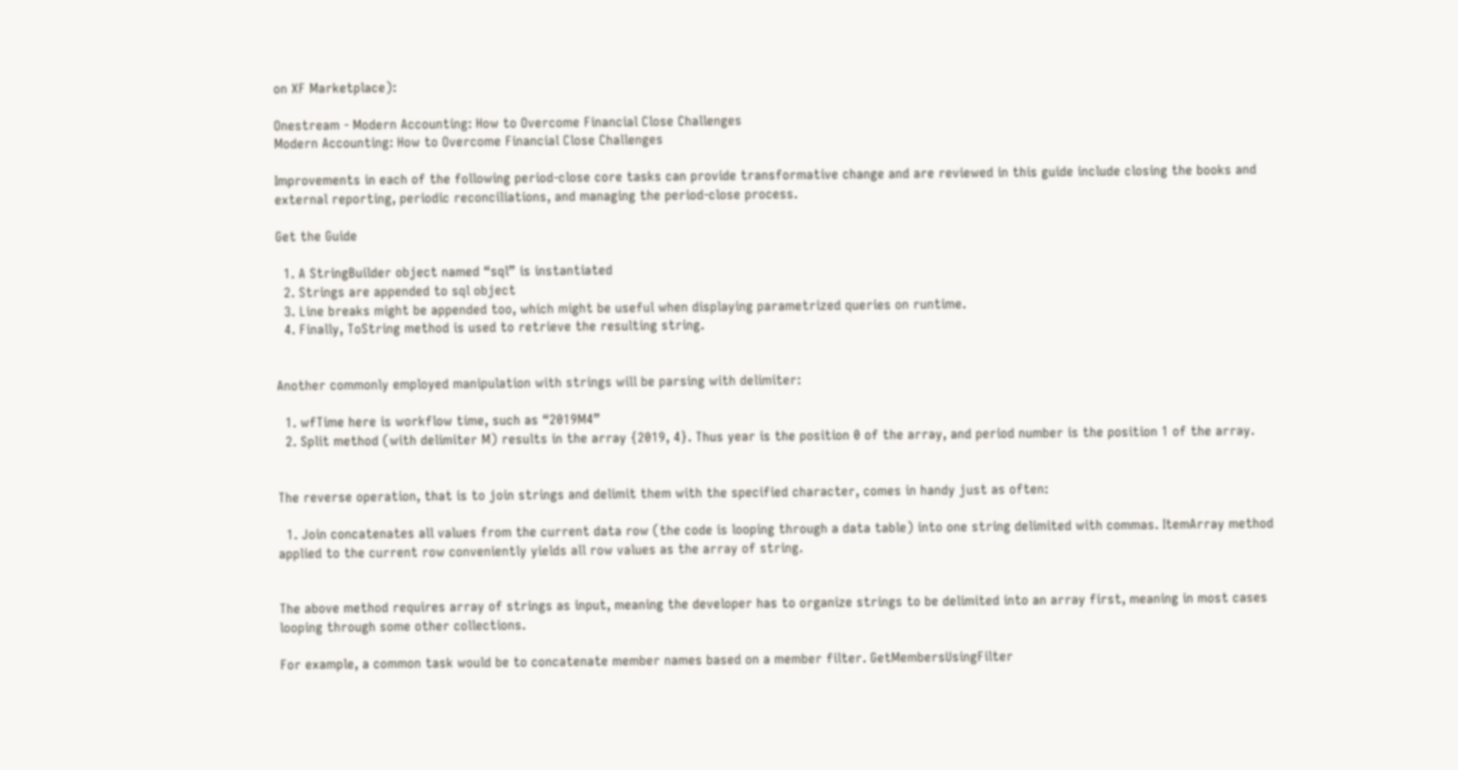on XF Marketplace):

Onestream - Modern Accounting: How to Overcome Financial Close Challenges
Modern Accounting: How to Overcome Financial Close Challenges

Improvements in each of the following period-close core tasks can provide transformative change and are reviewed in this guide include closing the books and external reporting, periodic reconciliations, and managing the period-close process.

Get the Guide

  1. A StringBuilder object named “sql” is instantiated
  2. Strings are appended to sql object
  3. Line breaks might be appended too, which might be useful when displaying parametrized queries on runtime.
  4. Finally, ToString method is used to retrieve the resulting string.


Another commonly employed manipulation with strings will be parsing with delimiter:

  1. wfTime here is workflow time, such as “2019M4”
  2. Split method (with delimiter M) results in the array {2019, 4}. Thus year is the position 0 of the array, and period number is the position 1 of the array.


The reverse operation, that is to join strings and delimit them with the specified character, comes in handy just as often:

  1. Join concatenates all values from the current data row (the code is looping through a data table) into one string delimited with commas. ItemArray method applied to the current row conveniently yields all row values as the array of string.


The above method requires array of strings as input, meaning the developer has to organize strings to be delimited into an array first, meaning in most cases looping through some other collections.

For example, a common task would be to concatenate member names based on a member filter. GetMembersUsingFilter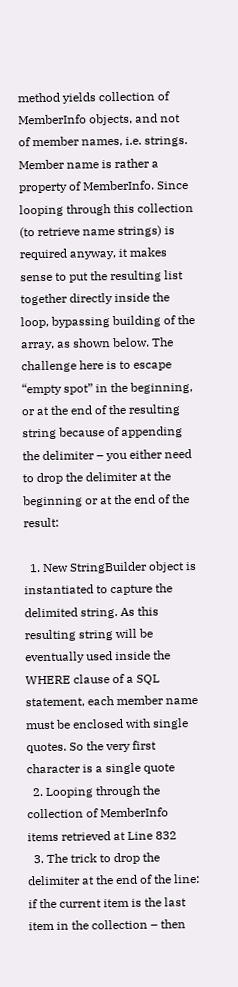method yields collection of MemberInfo objects, and not of member names, i.e. strings. Member name is rather a property of MemberInfo. Since looping through this collection (to retrieve name strings) is required anyway, it makes sense to put the resulting list together directly inside the loop, bypassing building of the array, as shown below. The challenge here is to escape “empty spot” in the beginning, or at the end of the resulting string because of appending the delimiter – you either need to drop the delimiter at the beginning or at the end of the result:

  1. New StringBuilder object is instantiated to capture the delimited string. As this resulting string will be eventually used inside the WHERE clause of a SQL statement, each member name must be enclosed with single quotes. So the very first character is a single quote
  2. Looping through the collection of MemberInfo items retrieved at Line 832
  3. The trick to drop the delimiter at the end of the line: if the current item is the last item in the collection – then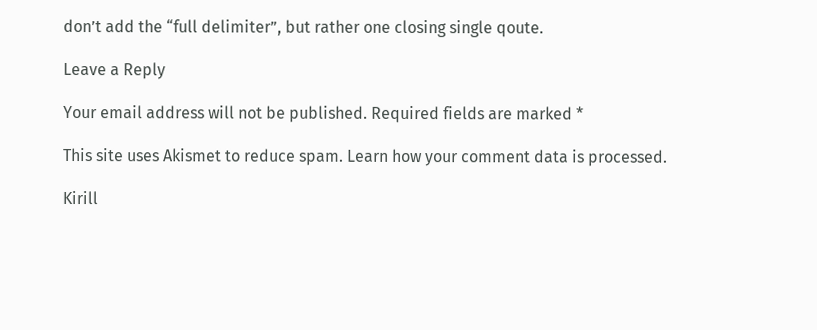don’t add the “full delimiter”, but rather one closing single qoute.

Leave a Reply

Your email address will not be published. Required fields are marked *

This site uses Akismet to reduce spam. Learn how your comment data is processed.

Kirill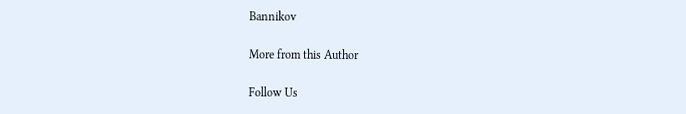Bannikov

More from this Author

Follow Us